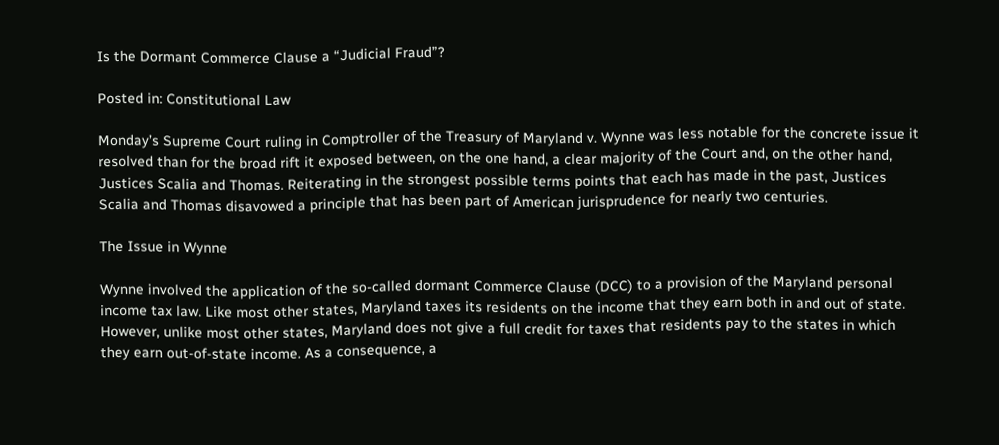Is the Dormant Commerce Clause a “Judicial Fraud”?

Posted in: Constitutional Law

Monday’s Supreme Court ruling in Comptroller of the Treasury of Maryland v. Wynne was less notable for the concrete issue it resolved than for the broad rift it exposed between, on the one hand, a clear majority of the Court and, on the other hand, Justices Scalia and Thomas. Reiterating in the strongest possible terms points that each has made in the past, Justices Scalia and Thomas disavowed a principle that has been part of American jurisprudence for nearly two centuries.

The Issue in Wynne

Wynne involved the application of the so-called dormant Commerce Clause (DCC) to a provision of the Maryland personal income tax law. Like most other states, Maryland taxes its residents on the income that they earn both in and out of state. However, unlike most other states, Maryland does not give a full credit for taxes that residents pay to the states in which they earn out-of-state income. As a consequence, a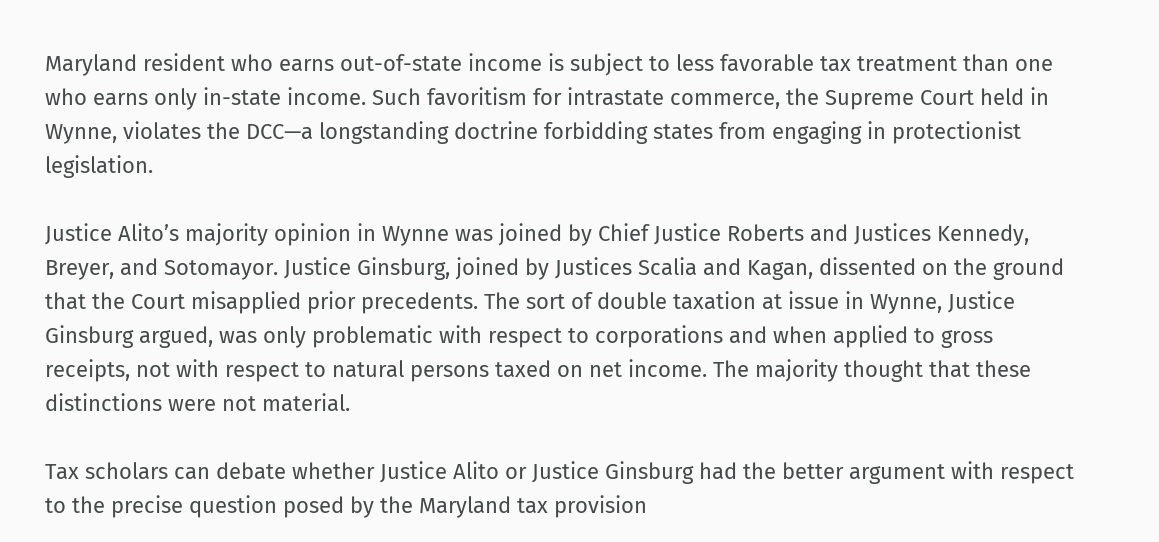Maryland resident who earns out-of-state income is subject to less favorable tax treatment than one who earns only in-state income. Such favoritism for intrastate commerce, the Supreme Court held in Wynne, violates the DCC—a longstanding doctrine forbidding states from engaging in protectionist legislation.

Justice Alito’s majority opinion in Wynne was joined by Chief Justice Roberts and Justices Kennedy, Breyer, and Sotomayor. Justice Ginsburg, joined by Justices Scalia and Kagan, dissented on the ground that the Court misapplied prior precedents. The sort of double taxation at issue in Wynne, Justice Ginsburg argued, was only problematic with respect to corporations and when applied to gross receipts, not with respect to natural persons taxed on net income. The majority thought that these distinctions were not material.

Tax scholars can debate whether Justice Alito or Justice Ginsburg had the better argument with respect to the precise question posed by the Maryland tax provision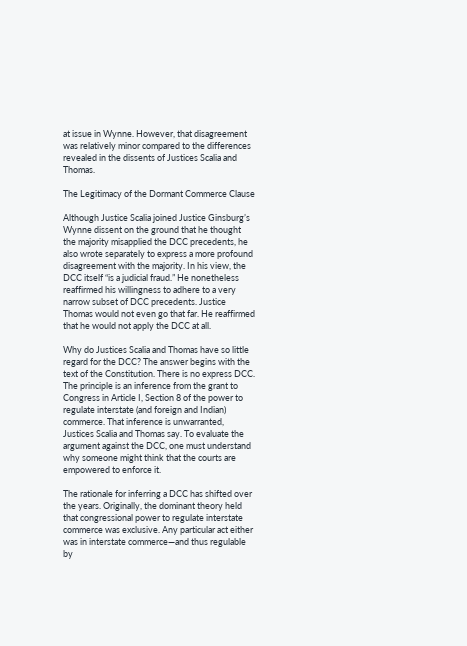at issue in Wynne. However, that disagreement was relatively minor compared to the differences revealed in the dissents of Justices Scalia and Thomas.

The Legitimacy of the Dormant Commerce Clause

Although Justice Scalia joined Justice Ginsburg’s Wynne dissent on the ground that he thought the majority misapplied the DCC precedents, he also wrote separately to express a more profound disagreement with the majority. In his view, the DCC itself “is a judicial fraud.” He nonetheless reaffirmed his willingness to adhere to a very narrow subset of DCC precedents. Justice Thomas would not even go that far. He reaffirmed that he would not apply the DCC at all.

Why do Justices Scalia and Thomas have so little regard for the DCC? The answer begins with the text of the Constitution. There is no express DCC. The principle is an inference from the grant to Congress in Article I, Section 8 of the power to regulate interstate (and foreign and Indian) commerce. That inference is unwarranted, Justices Scalia and Thomas say. To evaluate the argument against the DCC, one must understand why someone might think that the courts are empowered to enforce it.

The rationale for inferring a DCC has shifted over the years. Originally, the dominant theory held that congressional power to regulate interstate commerce was exclusive. Any particular act either was in interstate commerce—and thus regulable by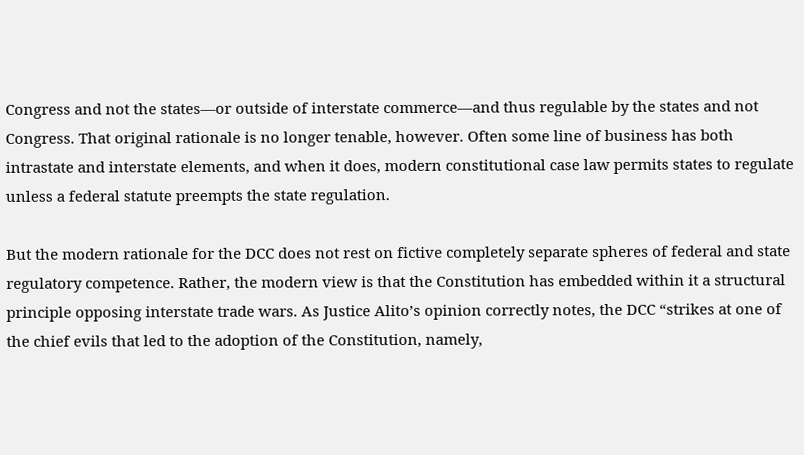Congress and not the states—or outside of interstate commerce—and thus regulable by the states and not Congress. That original rationale is no longer tenable, however. Often some line of business has both intrastate and interstate elements, and when it does, modern constitutional case law permits states to regulate unless a federal statute preempts the state regulation.

But the modern rationale for the DCC does not rest on fictive completely separate spheres of federal and state regulatory competence. Rather, the modern view is that the Constitution has embedded within it a structural principle opposing interstate trade wars. As Justice Alito’s opinion correctly notes, the DCC “strikes at one of the chief evils that led to the adoption of the Constitution, namely,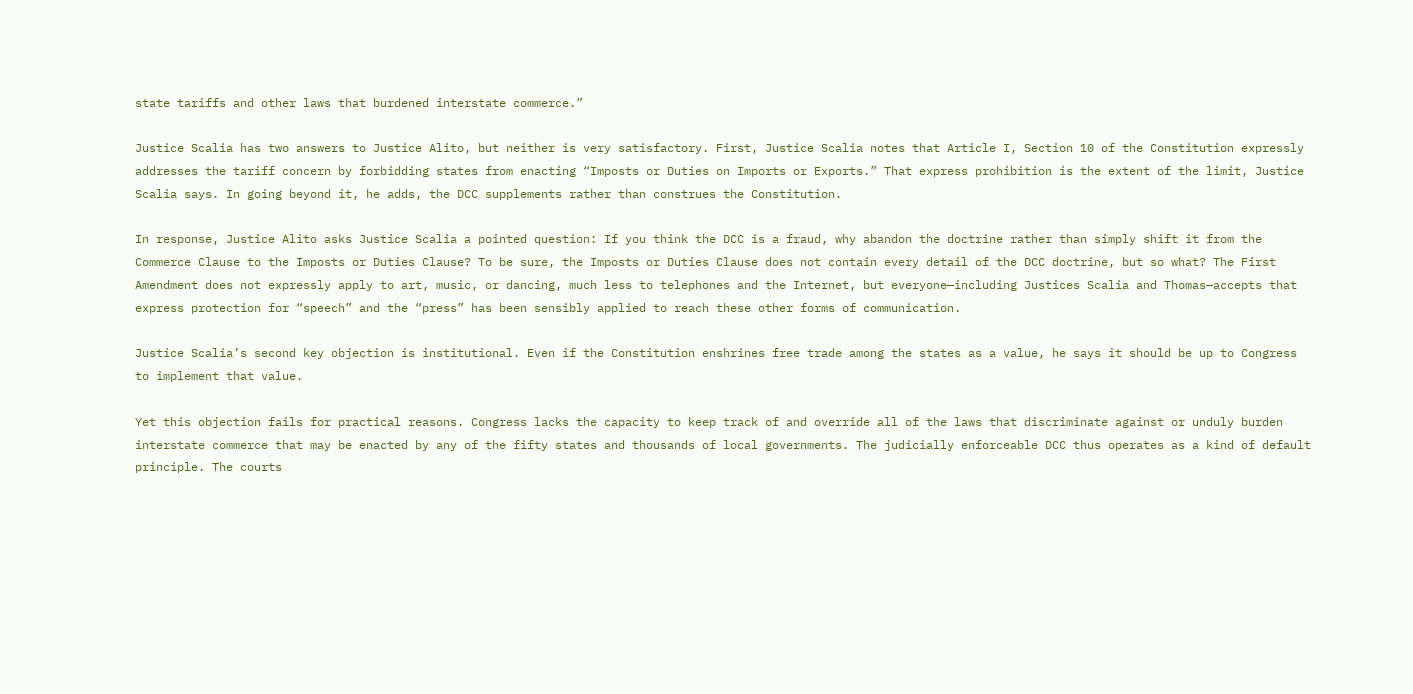state tariffs and other laws that burdened interstate commerce.”

Justice Scalia has two answers to Justice Alito, but neither is very satisfactory. First, Justice Scalia notes that Article I, Section 10 of the Constitution expressly addresses the tariff concern by forbidding states from enacting “Imposts or Duties on Imports or Exports.” That express prohibition is the extent of the limit, Justice Scalia says. In going beyond it, he adds, the DCC supplements rather than construes the Constitution.

In response, Justice Alito asks Justice Scalia a pointed question: If you think the DCC is a fraud, why abandon the doctrine rather than simply shift it from the Commerce Clause to the Imposts or Duties Clause? To be sure, the Imposts or Duties Clause does not contain every detail of the DCC doctrine, but so what? The First Amendment does not expressly apply to art, music, or dancing, much less to telephones and the Internet, but everyone—including Justices Scalia and Thomas—accepts that express protection for “speech” and the “press” has been sensibly applied to reach these other forms of communication.

Justice Scalia’s second key objection is institutional. Even if the Constitution enshrines free trade among the states as a value, he says it should be up to Congress to implement that value.

Yet this objection fails for practical reasons. Congress lacks the capacity to keep track of and override all of the laws that discriminate against or unduly burden interstate commerce that may be enacted by any of the fifty states and thousands of local governments. The judicially enforceable DCC thus operates as a kind of default principle. The courts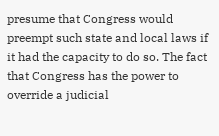presume that Congress would preempt such state and local laws if it had the capacity to do so. The fact that Congress has the power to override a judicial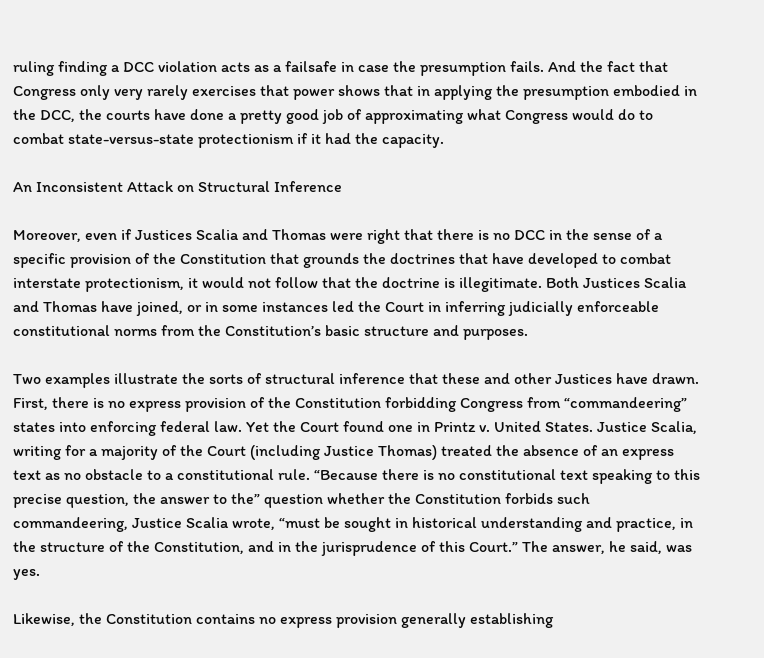ruling finding a DCC violation acts as a failsafe in case the presumption fails. And the fact that Congress only very rarely exercises that power shows that in applying the presumption embodied in the DCC, the courts have done a pretty good job of approximating what Congress would do to combat state-versus-state protectionism if it had the capacity.

An Inconsistent Attack on Structural Inference

Moreover, even if Justices Scalia and Thomas were right that there is no DCC in the sense of a specific provision of the Constitution that grounds the doctrines that have developed to combat interstate protectionism, it would not follow that the doctrine is illegitimate. Both Justices Scalia and Thomas have joined, or in some instances led the Court in inferring judicially enforceable constitutional norms from the Constitution’s basic structure and purposes.

Two examples illustrate the sorts of structural inference that these and other Justices have drawn. First, there is no express provision of the Constitution forbidding Congress from “commandeering” states into enforcing federal law. Yet the Court found one in Printz v. United States. Justice Scalia, writing for a majority of the Court (including Justice Thomas) treated the absence of an express text as no obstacle to a constitutional rule. “Because there is no constitutional text speaking to this precise question, the answer to the” question whether the Constitution forbids such commandeering, Justice Scalia wrote, “must be sought in historical understanding and practice, in the structure of the Constitution, and in the jurisprudence of this Court.” The answer, he said, was yes.

Likewise, the Constitution contains no express provision generally establishing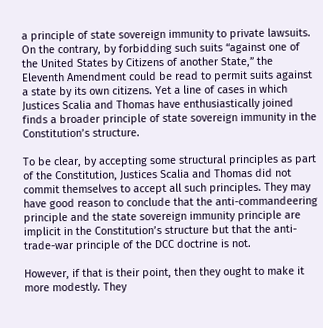a principle of state sovereign immunity to private lawsuits. On the contrary, by forbidding such suits “against one of the United States by Citizens of another State,” the Eleventh Amendment could be read to permit suits against a state by its own citizens. Yet a line of cases in which Justices Scalia and Thomas have enthusiastically joined finds a broader principle of state sovereign immunity in the Constitution’s structure.

To be clear, by accepting some structural principles as part of the Constitution, Justices Scalia and Thomas did not commit themselves to accept all such principles. They may have good reason to conclude that the anti-commandeering principle and the state sovereign immunity principle are implicit in the Constitution’s structure but that the anti-trade-war principle of the DCC doctrine is not.

However, if that is their point, then they ought to make it more modestly. They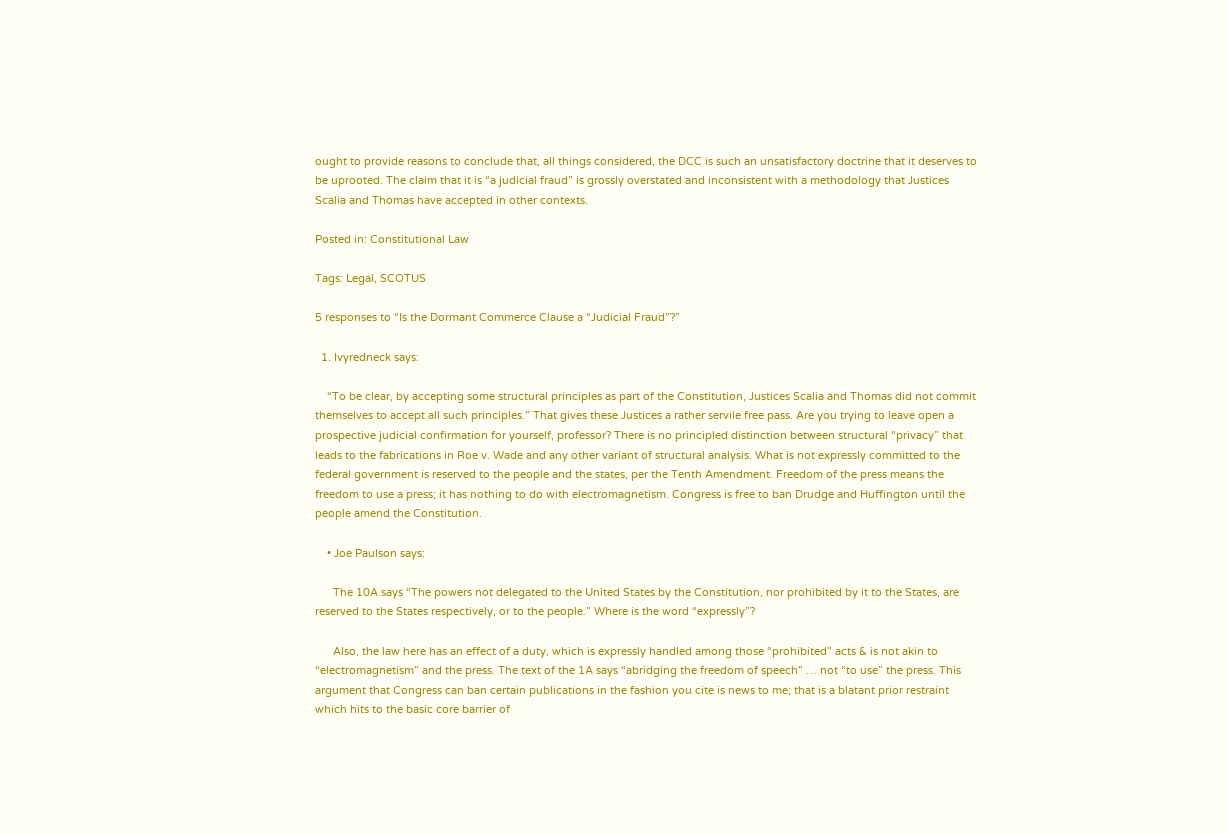ought to provide reasons to conclude that, all things considered, the DCC is such an unsatisfactory doctrine that it deserves to be uprooted. The claim that it is “a judicial fraud” is grossly overstated and inconsistent with a methodology that Justices Scalia and Thomas have accepted in other contexts.

Posted in: Constitutional Law

Tags: Legal, SCOTUS

5 responses to “Is the Dormant Commerce Clause a “Judicial Fraud”?”

  1. Ivyredneck says:

    “To be clear, by accepting some structural principles as part of the Constitution, Justices Scalia and Thomas did not commit themselves to accept all such principles.” That gives these Justices a rather servile free pass. Are you trying to leave open a prospective judicial confirmation for yourself, professor? There is no principled distinction between structural “privacy” that leads to the fabrications in Roe v. Wade and any other variant of structural analysis. What is not expressly committed to the federal government is reserved to the people and the states, per the Tenth Amendment. Freedom of the press means the freedom to use a press; it has nothing to do with electromagnetism. Congress is free to ban Drudge and Huffington until the people amend the Constitution.

    • Joe Paulson says:

      The 10A says “The powers not delegated to the United States by the Constitution, nor prohibited by it to the States, are reserved to the States respectively, or to the people.” Where is the word “expressly”?

      Also, the law here has an effect of a duty, which is expressly handled among those “prohibited” acts & is not akin to “electromagnetism” and the press. The text of the 1A says “abridging the freedom of speech” … not “to use” the press. This argument that Congress can ban certain publications in the fashion you cite is news to me; that is a blatant prior restraint which hits to the basic core barrier of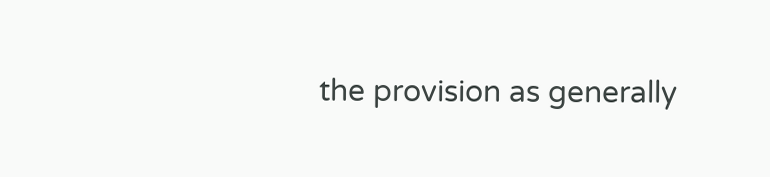the provision as generally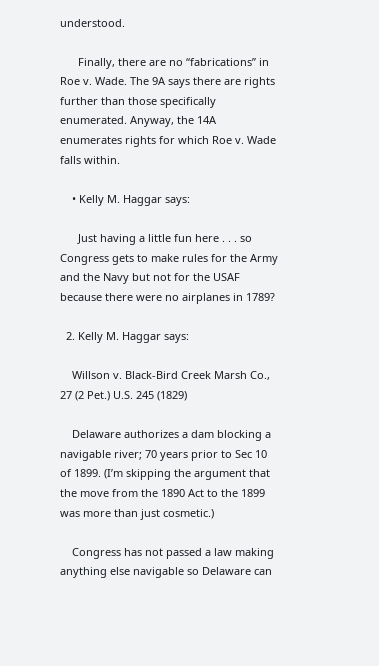understood.

      Finally, there are no “fabrications” in Roe v. Wade. The 9A says there are rights further than those specifically enumerated. Anyway, the 14A enumerates rights for which Roe v. Wade falls within.

    • Kelly M. Haggar says:

      Just having a little fun here . . . so Congress gets to make rules for the Army and the Navy but not for the USAF because there were no airplanes in 1789?

  2. Kelly M. Haggar says:

    Willson v. Black-Bird Creek Marsh Co., 27 (2 Pet.) U.S. 245 (1829)

    Delaware authorizes a dam blocking a navigable river; 70 years prior to Sec 10 of 1899. (I’m skipping the argument that the move from the 1890 Act to the 1899 was more than just cosmetic.)

    Congress has not passed a law making anything else navigable so Delaware can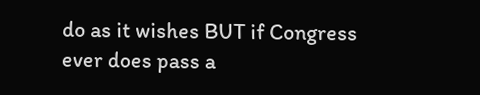do as it wishes BUT if Congress ever does pass a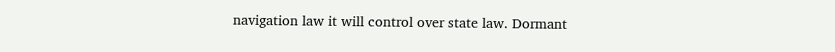navigation law it will control over state law. Dormant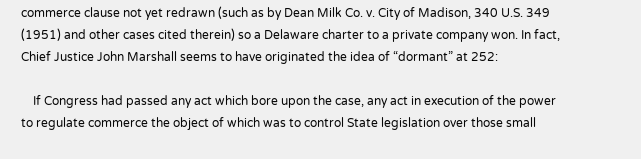commerce clause not yet redrawn (such as by Dean Milk Co. v. City of Madison, 340 U.S. 349 (1951) and other cases cited therein) so a Delaware charter to a private company won. In fact, Chief Justice John Marshall seems to have originated the idea of “dormant” at 252:

    If Congress had passed any act which bore upon the case, any act in execution of the power to regulate commerce the object of which was to control State legislation over those small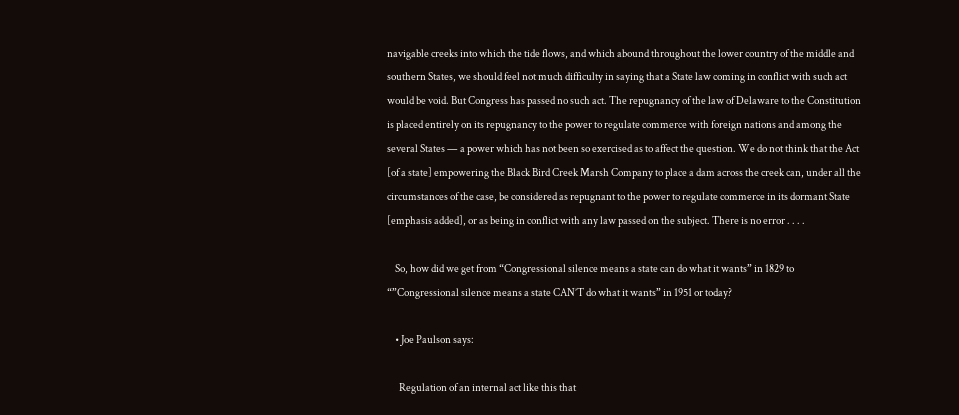navigable creeks into which the tide flows, and which abound throughout the lower country of the middle and southern States, we should feel not much difficulty in saying that a State law coming in conflict with such act would be void. But Congress has passed no such act. The repugnancy of the law of Delaware to the Constitution is placed entirely on its repugnancy to the power to regulate commerce with foreign nations and among the several States — a power which has not been so exercised as to affect the question. We do not think that the Act [of a state] empowering the Black Bird Creek Marsh Company to place a dam across the creek can, under all the circumstances of the case, be considered as repugnant to the power to regulate commerce in its dormant State [emphasis added], or as being in conflict with any law passed on the subject. There is no error . . . .

    So, how did we get from “Congressional silence means a state can do what it wants” in 1829 to “”Congressional silence means a state CAN’T do what it wants” in 1951 or today?

    • Joe Paulson says:

      Regulation of an internal act like this that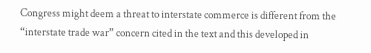Congress might deem a threat to interstate commerce is different from the “interstate trade war” concern cited in the text and this developed in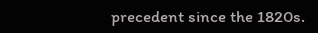precedent since the 1820s.